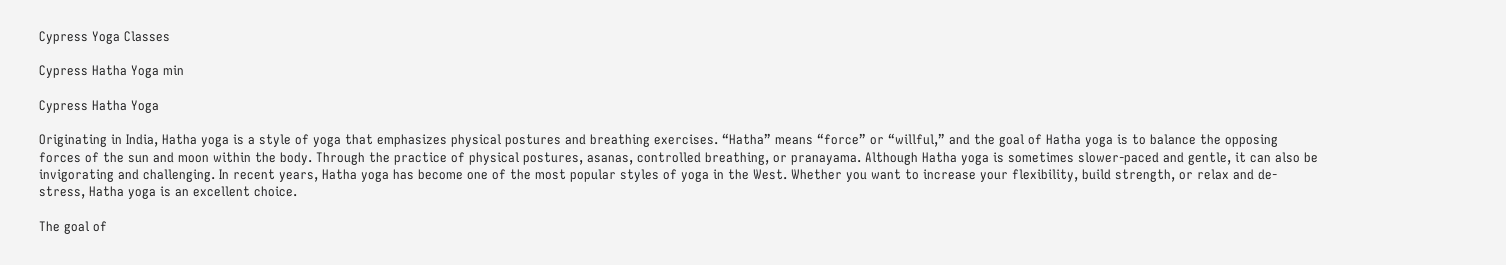Cypress Yoga Classes

Cypress Hatha Yoga min

Cypress Hatha Yoga

Originating in India, Hatha yoga is a style of yoga that emphasizes physical postures and breathing exercises. “Hatha” means “force” or “willful,” and the goal of Hatha yoga is to balance the opposing forces of the sun and moon within the body. Through the practice of physical postures, asanas, controlled breathing, or pranayama. Although Hatha yoga is sometimes slower-paced and gentle, it can also be invigorating and challenging. In recent years, Hatha yoga has become one of the most popular styles of yoga in the West. Whether you want to increase your flexibility, build strength, or relax and de-stress, Hatha yoga is an excellent choice.

The goal of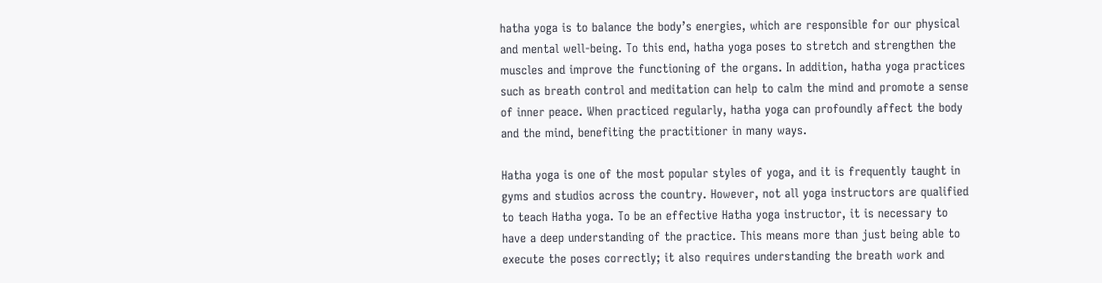hatha yoga is to balance the body’s energies, which are responsible for our physical and mental well-being. To this end, hatha yoga poses to stretch and strengthen the muscles and improve the functioning of the organs. In addition, hatha yoga practices such as breath control and meditation can help to calm the mind and promote a sense of inner peace. When practiced regularly, hatha yoga can profoundly affect the body and the mind, benefiting the practitioner in many ways.

Hatha yoga is one of the most popular styles of yoga, and it is frequently taught in gyms and studios across the country. However, not all yoga instructors are qualified to teach Hatha yoga. To be an effective Hatha yoga instructor, it is necessary to have a deep understanding of the practice. This means more than just being able to execute the poses correctly; it also requires understanding the breath work and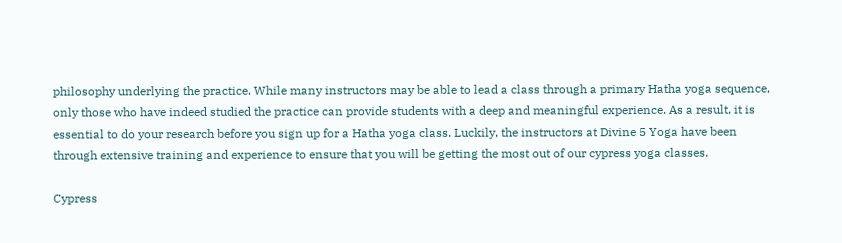philosophy underlying the practice. While many instructors may be able to lead a class through a primary Hatha yoga sequence, only those who have indeed studied the practice can provide students with a deep and meaningful experience. As a result, it is essential to do your research before you sign up for a Hatha yoga class. Luckily, the instructors at Divine 5 Yoga have been through extensive training and experience to ensure that you will be getting the most out of our cypress yoga classes.

Cypress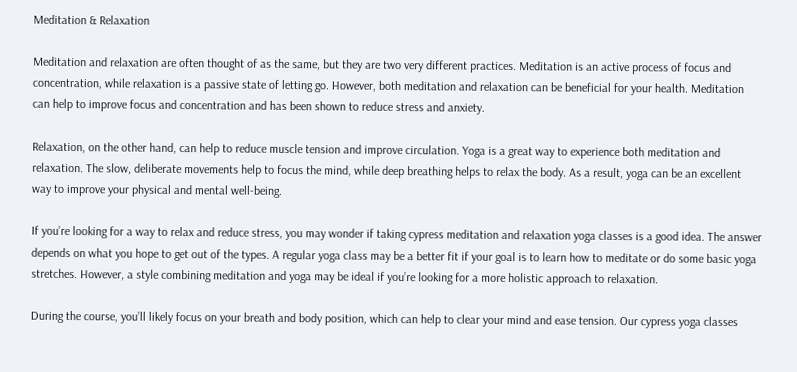Meditation & Relaxation

Meditation and relaxation are often thought of as the same, but they are two very different practices. Meditation is an active process of focus and concentration, while relaxation is a passive state of letting go. However, both meditation and relaxation can be beneficial for your health. Meditation can help to improve focus and concentration and has been shown to reduce stress and anxiety.

Relaxation, on the other hand, can help to reduce muscle tension and improve circulation. Yoga is a great way to experience both meditation and relaxation. The slow, deliberate movements help to focus the mind, while deep breathing helps to relax the body. As a result, yoga can be an excellent way to improve your physical and mental well-being.

If you’re looking for a way to relax and reduce stress, you may wonder if taking cypress meditation and relaxation yoga classes is a good idea. The answer depends on what you hope to get out of the types. A regular yoga class may be a better fit if your goal is to learn how to meditate or do some basic yoga stretches. However, a style combining meditation and yoga may be ideal if you’re looking for a more holistic approach to relaxation.

During the course, you’ll likely focus on your breath and body position, which can help to clear your mind and ease tension. Our cypress yoga classes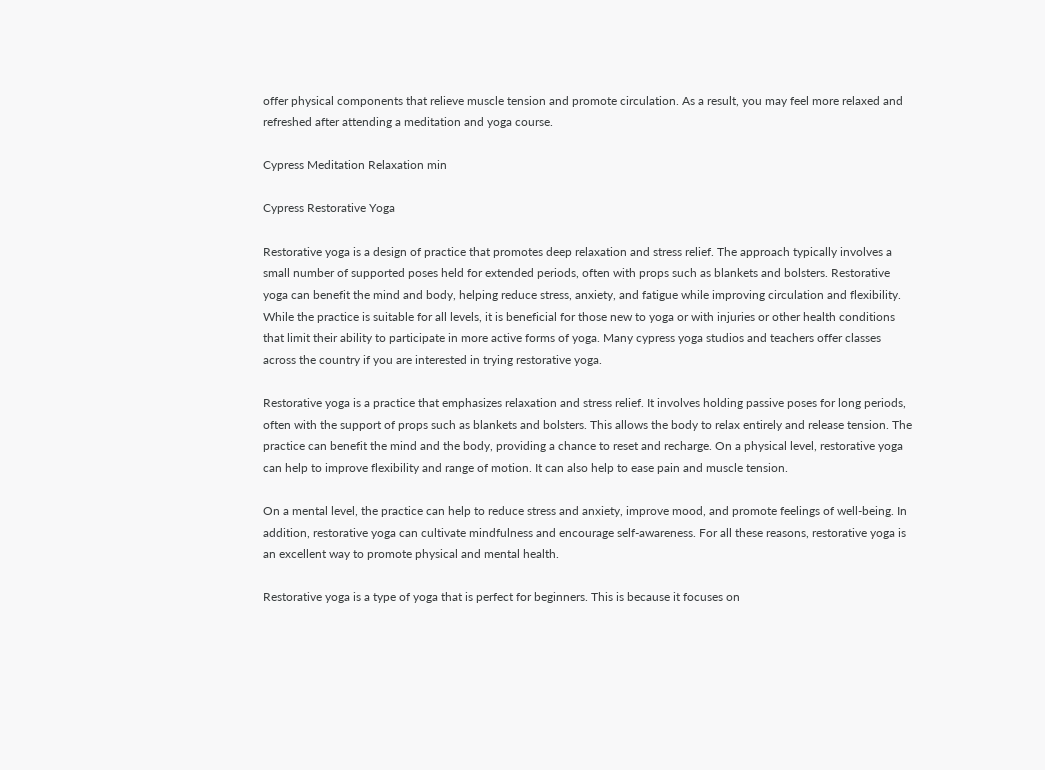offer physical components that relieve muscle tension and promote circulation. As a result, you may feel more relaxed and refreshed after attending a meditation and yoga course.

Cypress Meditation Relaxation min

Cypress Restorative Yoga

Restorative yoga is a design of practice that promotes deep relaxation and stress relief. The approach typically involves a small number of supported poses held for extended periods, often with props such as blankets and bolsters. Restorative yoga can benefit the mind and body, helping reduce stress, anxiety, and fatigue while improving circulation and flexibility. While the practice is suitable for all levels, it is beneficial for those new to yoga or with injuries or other health conditions that limit their ability to participate in more active forms of yoga. Many cypress yoga studios and teachers offer classes across the country if you are interested in trying restorative yoga.

Restorative yoga is a practice that emphasizes relaxation and stress relief. It involves holding passive poses for long periods, often with the support of props such as blankets and bolsters. This allows the body to relax entirely and release tension. The practice can benefit the mind and the body, providing a chance to reset and recharge. On a physical level, restorative yoga can help to improve flexibility and range of motion. It can also help to ease pain and muscle tension.

On a mental level, the practice can help to reduce stress and anxiety, improve mood, and promote feelings of well-being. In addition, restorative yoga can cultivate mindfulness and encourage self-awareness. For all these reasons, restorative yoga is an excellent way to promote physical and mental health.

Restorative yoga is a type of yoga that is perfect for beginners. This is because it focuses on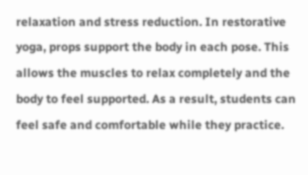relaxation and stress reduction. In restorative yoga, props support the body in each pose. This allows the muscles to relax completely and the body to feel supported. As a result, students can feel safe and comfortable while they practice.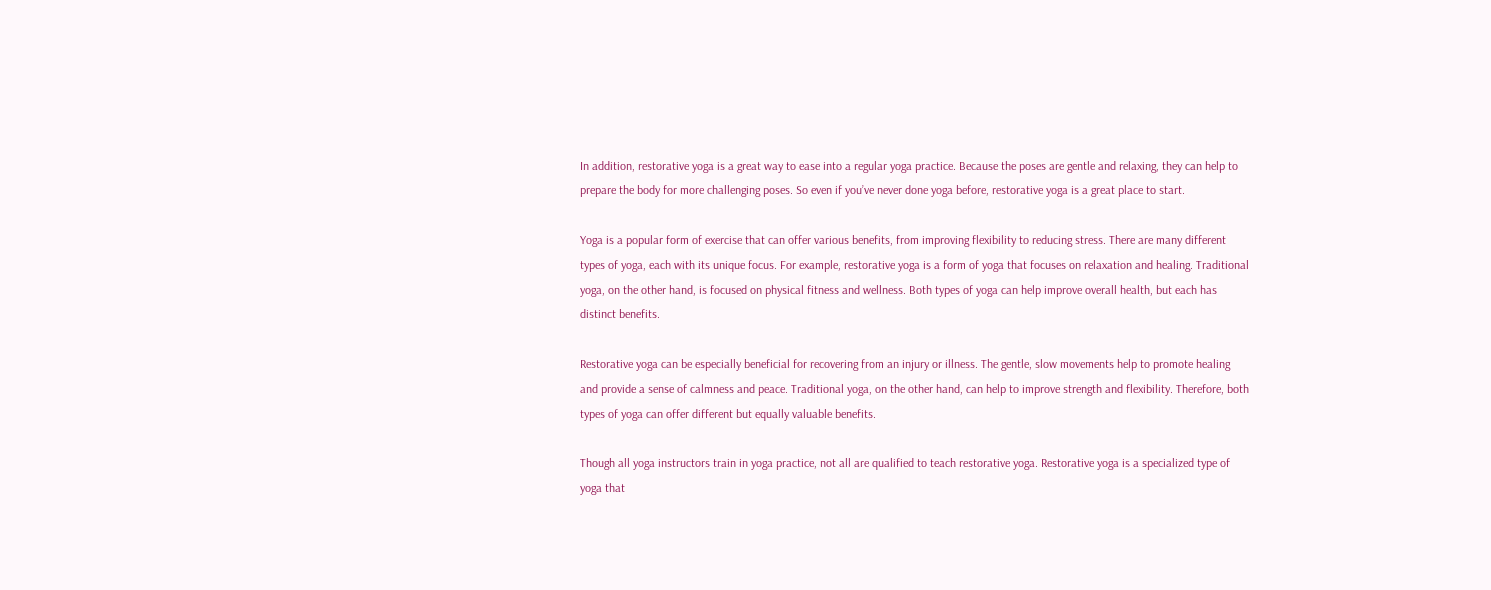In addition, restorative yoga is a great way to ease into a regular yoga practice. Because the poses are gentle and relaxing, they can help to prepare the body for more challenging poses. So even if you’ve never done yoga before, restorative yoga is a great place to start.

Yoga is a popular form of exercise that can offer various benefits, from improving flexibility to reducing stress. There are many different types of yoga, each with its unique focus. For example, restorative yoga is a form of yoga that focuses on relaxation and healing. Traditional yoga, on the other hand, is focused on physical fitness and wellness. Both types of yoga can help improve overall health, but each has distinct benefits.

Restorative yoga can be especially beneficial for recovering from an injury or illness. The gentle, slow movements help to promote healing and provide a sense of calmness and peace. Traditional yoga, on the other hand, can help to improve strength and flexibility. Therefore, both types of yoga can offer different but equally valuable benefits.

Though all yoga instructors train in yoga practice, not all are qualified to teach restorative yoga. Restorative yoga is a specialized type of yoga that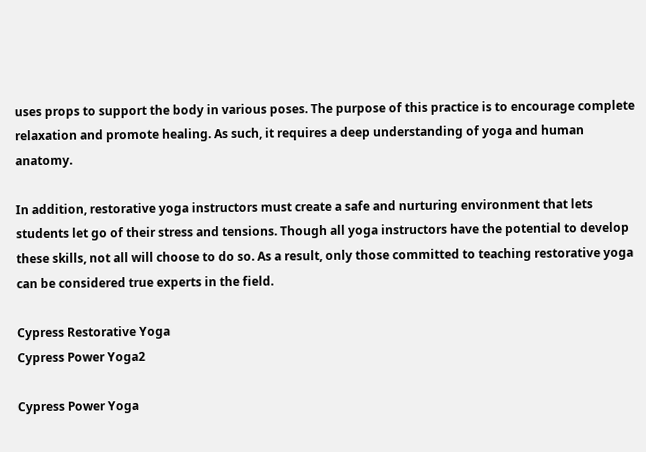uses props to support the body in various poses. The purpose of this practice is to encourage complete relaxation and promote healing. As such, it requires a deep understanding of yoga and human anatomy.

In addition, restorative yoga instructors must create a safe and nurturing environment that lets students let go of their stress and tensions. Though all yoga instructors have the potential to develop these skills, not all will choose to do so. As a result, only those committed to teaching restorative yoga can be considered true experts in the field.

Cypress Restorative Yoga
Cypress Power Yoga2

Cypress Power Yoga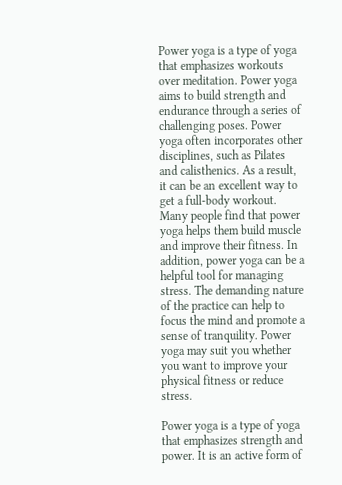Power yoga is a type of yoga that emphasizes workouts over meditation. Power yoga aims to build strength and endurance through a series of challenging poses. Power yoga often incorporates other disciplines, such as Pilates and calisthenics. As a result, it can be an excellent way to get a full-body workout. Many people find that power yoga helps them build muscle and improve their fitness. In addition, power yoga can be a helpful tool for managing stress. The demanding nature of the practice can help to focus the mind and promote a sense of tranquility. Power yoga may suit you whether you want to improve your physical fitness or reduce stress.

Power yoga is a type of yoga that emphasizes strength and power. It is an active form of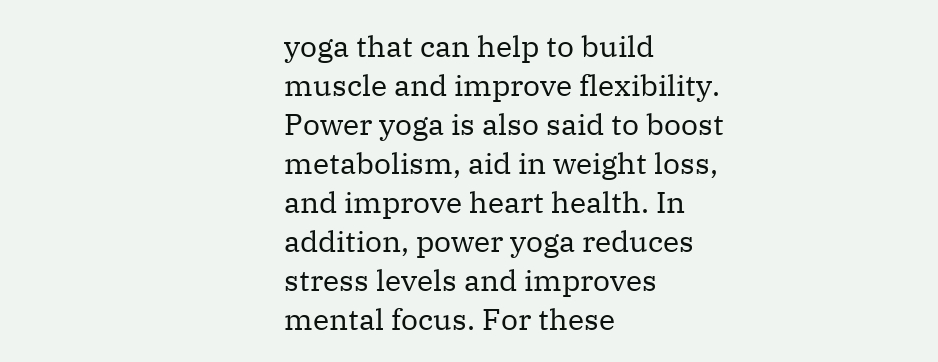yoga that can help to build muscle and improve flexibility. Power yoga is also said to boost metabolism, aid in weight loss, and improve heart health. In addition, power yoga reduces stress levels and improves mental focus. For these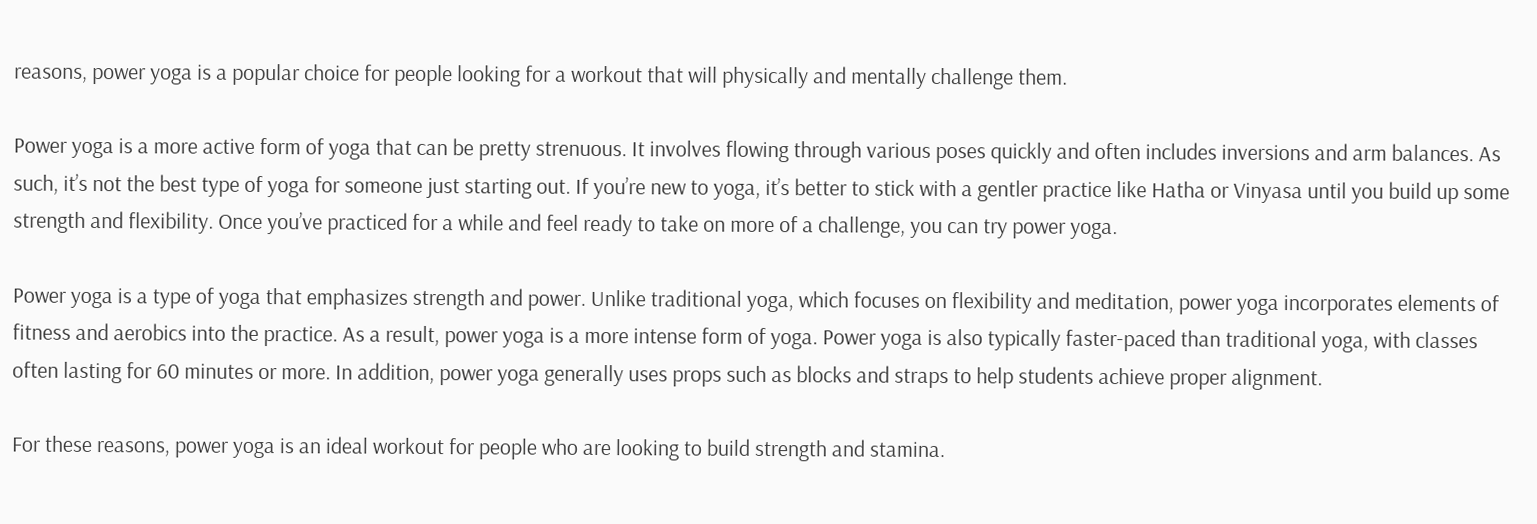reasons, power yoga is a popular choice for people looking for a workout that will physically and mentally challenge them.

Power yoga is a more active form of yoga that can be pretty strenuous. It involves flowing through various poses quickly and often includes inversions and arm balances. As such, it’s not the best type of yoga for someone just starting out. If you’re new to yoga, it’s better to stick with a gentler practice like Hatha or Vinyasa until you build up some strength and flexibility. Once you’ve practiced for a while and feel ready to take on more of a challenge, you can try power yoga.

Power yoga is a type of yoga that emphasizes strength and power. Unlike traditional yoga, which focuses on flexibility and meditation, power yoga incorporates elements of fitness and aerobics into the practice. As a result, power yoga is a more intense form of yoga. Power yoga is also typically faster-paced than traditional yoga, with classes often lasting for 60 minutes or more. In addition, power yoga generally uses props such as blocks and straps to help students achieve proper alignment.

For these reasons, power yoga is an ideal workout for people who are looking to build strength and stamina.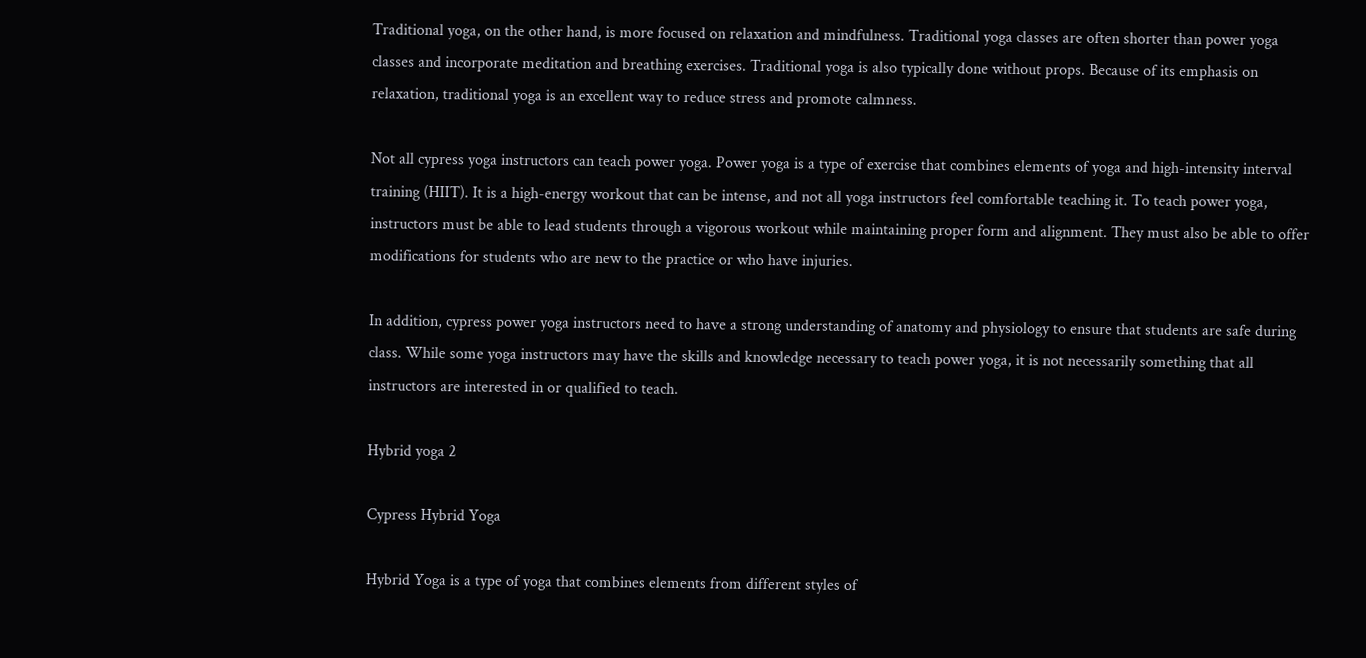Traditional yoga, on the other hand, is more focused on relaxation and mindfulness. Traditional yoga classes are often shorter than power yoga classes and incorporate meditation and breathing exercises. Traditional yoga is also typically done without props. Because of its emphasis on relaxation, traditional yoga is an excellent way to reduce stress and promote calmness.

Not all cypress yoga instructors can teach power yoga. Power yoga is a type of exercise that combines elements of yoga and high-intensity interval training (HIIT). It is a high-energy workout that can be intense, and not all yoga instructors feel comfortable teaching it. To teach power yoga, instructors must be able to lead students through a vigorous workout while maintaining proper form and alignment. They must also be able to offer modifications for students who are new to the practice or who have injuries.

In addition, cypress power yoga instructors need to have a strong understanding of anatomy and physiology to ensure that students are safe during class. While some yoga instructors may have the skills and knowledge necessary to teach power yoga, it is not necessarily something that all instructors are interested in or qualified to teach.

Hybrid yoga 2

Cypress Hybrid Yoga

Hybrid Yoga is a type of yoga that combines elements from different styles of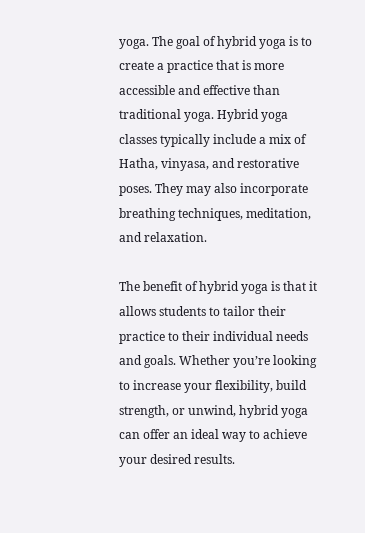yoga. The goal of hybrid yoga is to create a practice that is more accessible and effective than traditional yoga. Hybrid yoga classes typically include a mix of Hatha, vinyasa, and restorative poses. They may also incorporate breathing techniques, meditation, and relaxation.

The benefit of hybrid yoga is that it allows students to tailor their practice to their individual needs and goals. Whether you’re looking to increase your flexibility, build strength, or unwind, hybrid yoga can offer an ideal way to achieve your desired results.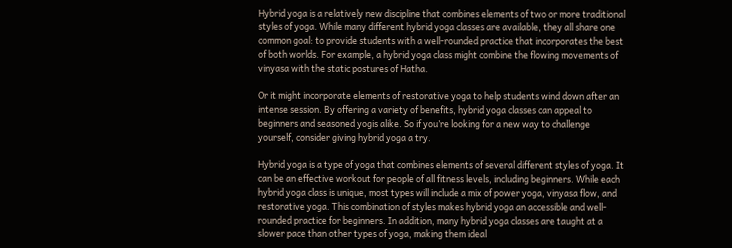Hybrid yoga is a relatively new discipline that combines elements of two or more traditional styles of yoga. While many different hybrid yoga classes are available, they all share one common goal: to provide students with a well-rounded practice that incorporates the best of both worlds. For example, a hybrid yoga class might combine the flowing movements of vinyasa with the static postures of Hatha.

Or it might incorporate elements of restorative yoga to help students wind down after an intense session. By offering a variety of benefits, hybrid yoga classes can appeal to beginners and seasoned yogis alike. So if you’re looking for a new way to challenge yourself, consider giving hybrid yoga a try.

Hybrid yoga is a type of yoga that combines elements of several different styles of yoga. It can be an effective workout for people of all fitness levels, including beginners. While each hybrid yoga class is unique, most types will include a mix of power yoga, vinyasa flow, and restorative yoga. This combination of styles makes hybrid yoga an accessible and well-rounded practice for beginners. In addition, many hybrid yoga classes are taught at a slower pace than other types of yoga, making them ideal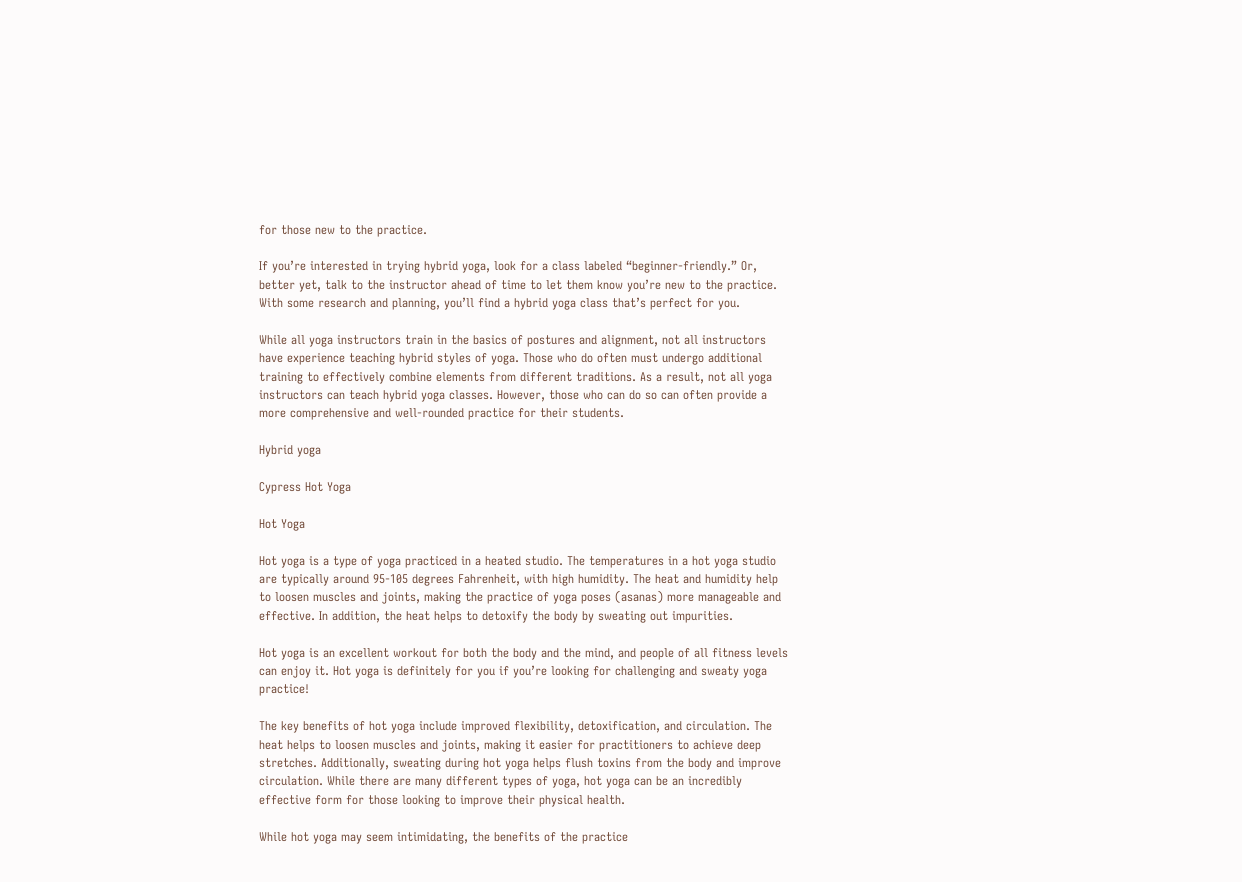for those new to the practice.

If you’re interested in trying hybrid yoga, look for a class labeled “beginner-friendly.” Or, better yet, talk to the instructor ahead of time to let them know you’re new to the practice. With some research and planning, you’ll find a hybrid yoga class that’s perfect for you.

While all yoga instructors train in the basics of postures and alignment, not all instructors have experience teaching hybrid styles of yoga. Those who do often must undergo additional training to effectively combine elements from different traditions. As a result, not all yoga instructors can teach hybrid yoga classes. However, those who can do so can often provide a more comprehensive and well-rounded practice for their students.

Hybrid yoga

Cypress Hot Yoga

Hot Yoga

Hot yoga is a type of yoga practiced in a heated studio. The temperatures in a hot yoga studio are typically around 95-105 degrees Fahrenheit, with high humidity. The heat and humidity help to loosen muscles and joints, making the practice of yoga poses (asanas) more manageable and effective. In addition, the heat helps to detoxify the body by sweating out impurities.

Hot yoga is an excellent workout for both the body and the mind, and people of all fitness levels can enjoy it. Hot yoga is definitely for you if you’re looking for challenging and sweaty yoga practice!

The key benefits of hot yoga include improved flexibility, detoxification, and circulation. The heat helps to loosen muscles and joints, making it easier for practitioners to achieve deep stretches. Additionally, sweating during hot yoga helps flush toxins from the body and improve circulation. While there are many different types of yoga, hot yoga can be an incredibly effective form for those looking to improve their physical health.

While hot yoga may seem intimidating, the benefits of the practice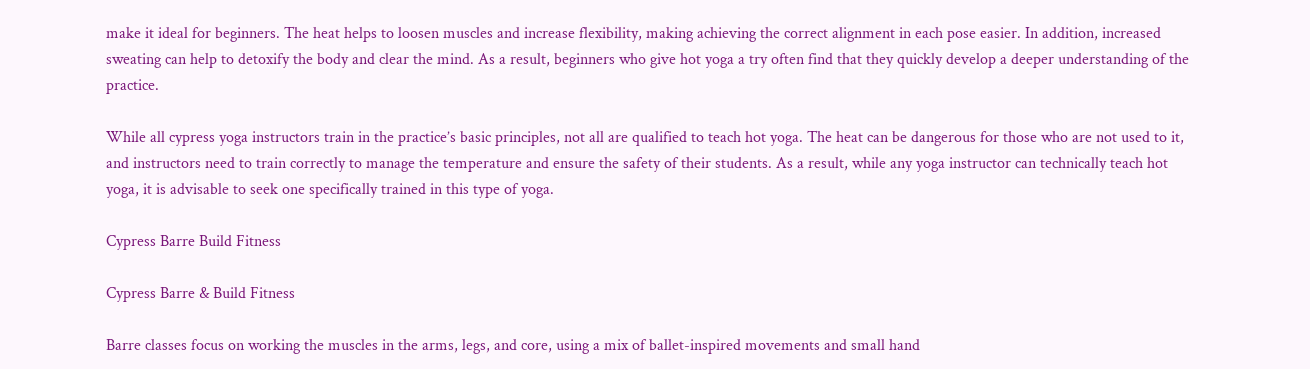make it ideal for beginners. The heat helps to loosen muscles and increase flexibility, making achieving the correct alignment in each pose easier. In addition, increased sweating can help to detoxify the body and clear the mind. As a result, beginners who give hot yoga a try often find that they quickly develop a deeper understanding of the practice.

While all cypress yoga instructors train in the practice’s basic principles, not all are qualified to teach hot yoga. The heat can be dangerous for those who are not used to it, and instructors need to train correctly to manage the temperature and ensure the safety of their students. As a result, while any yoga instructor can technically teach hot yoga, it is advisable to seek one specifically trained in this type of yoga.

Cypress Barre Build Fitness

Cypress Barre & Build Fitness

Barre classes focus on working the muscles in the arms, legs, and core, using a mix of ballet-inspired movements and small hand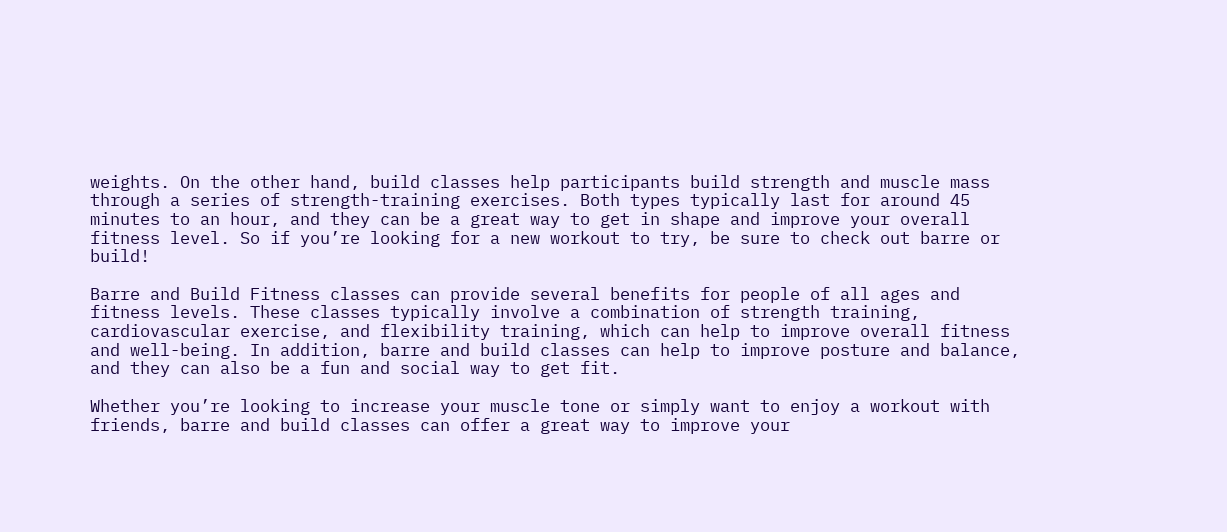weights. On the other hand, build classes help participants build strength and muscle mass through a series of strength-training exercises. Both types typically last for around 45 minutes to an hour, and they can be a great way to get in shape and improve your overall fitness level. So if you’re looking for a new workout to try, be sure to check out barre or build!

Barre and Build Fitness classes can provide several benefits for people of all ages and fitness levels. These classes typically involve a combination of strength training, cardiovascular exercise, and flexibility training, which can help to improve overall fitness and well-being. In addition, barre and build classes can help to improve posture and balance, and they can also be a fun and social way to get fit.

Whether you’re looking to increase your muscle tone or simply want to enjoy a workout with friends, barre and build classes can offer a great way to improve your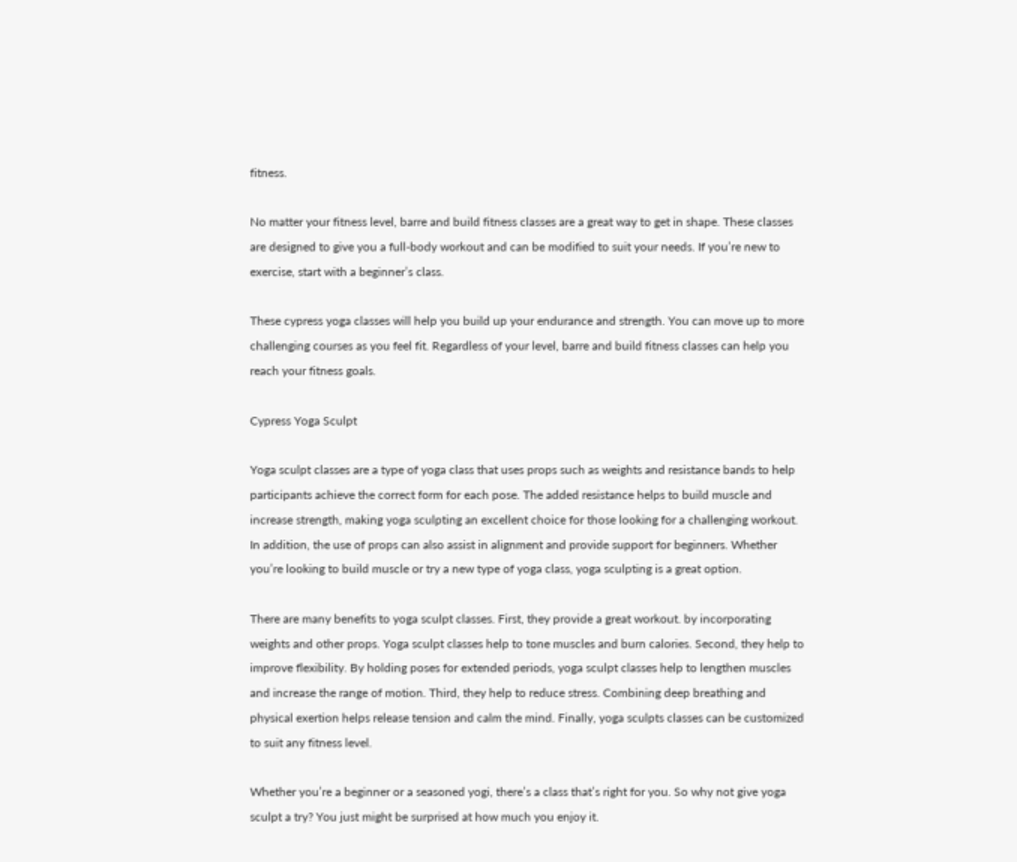fitness.

No matter your fitness level, barre and build fitness classes are a great way to get in shape. These classes are designed to give you a full-body workout and can be modified to suit your needs. If you’re new to exercise, start with a beginner’s class.

These cypress yoga classes will help you build up your endurance and strength. You can move up to more challenging courses as you feel fit. Regardless of your level, barre and build fitness classes can help you reach your fitness goals.

Cypress Yoga Sculpt

Yoga sculpt classes are a type of yoga class that uses props such as weights and resistance bands to help participants achieve the correct form for each pose. The added resistance helps to build muscle and increase strength, making yoga sculpting an excellent choice for those looking for a challenging workout. In addition, the use of props can also assist in alignment and provide support for beginners. Whether you’re looking to build muscle or try a new type of yoga class, yoga sculpting is a great option.

There are many benefits to yoga sculpt classes. First, they provide a great workout. by incorporating weights and other props. Yoga sculpt classes help to tone muscles and burn calories. Second, they help to improve flexibility. By holding poses for extended periods, yoga sculpt classes help to lengthen muscles and increase the range of motion. Third, they help to reduce stress. Combining deep breathing and physical exertion helps release tension and calm the mind. Finally, yoga sculpts classes can be customized to suit any fitness level.

Whether you’re a beginner or a seasoned yogi, there’s a class that’s right for you. So why not give yoga sculpt a try? You just might be surprised at how much you enjoy it.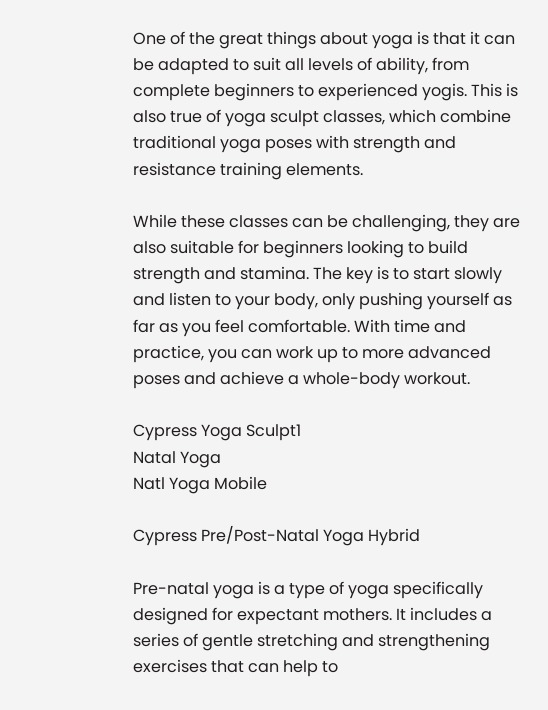One of the great things about yoga is that it can be adapted to suit all levels of ability, from complete beginners to experienced yogis. This is also true of yoga sculpt classes, which combine traditional yoga poses with strength and resistance training elements.

While these classes can be challenging, they are also suitable for beginners looking to build strength and stamina. The key is to start slowly and listen to your body, only pushing yourself as far as you feel comfortable. With time and practice, you can work up to more advanced poses and achieve a whole-body workout.

Cypress Yoga Sculpt1
Natal Yoga
Natl Yoga Mobile

Cypress Pre/Post-Natal Yoga Hybrid

Pre-natal yoga is a type of yoga specifically designed for expectant mothers. It includes a series of gentle stretching and strengthening exercises that can help to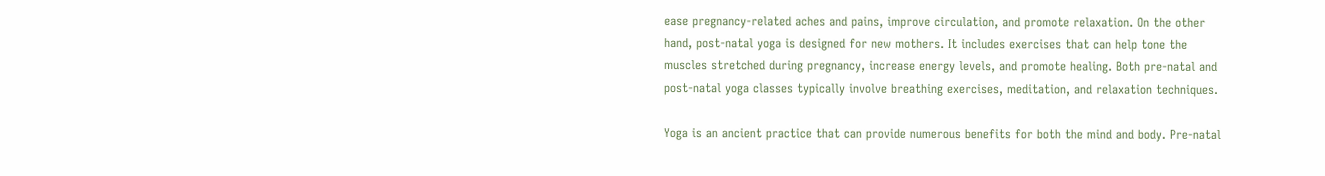ease pregnancy-related aches and pains, improve circulation, and promote relaxation. On the other hand, post-natal yoga is designed for new mothers. It includes exercises that can help tone the muscles stretched during pregnancy, increase energy levels, and promote healing. Both pre-natal and post-natal yoga classes typically involve breathing exercises, meditation, and relaxation techniques.

Yoga is an ancient practice that can provide numerous benefits for both the mind and body. Pre-natal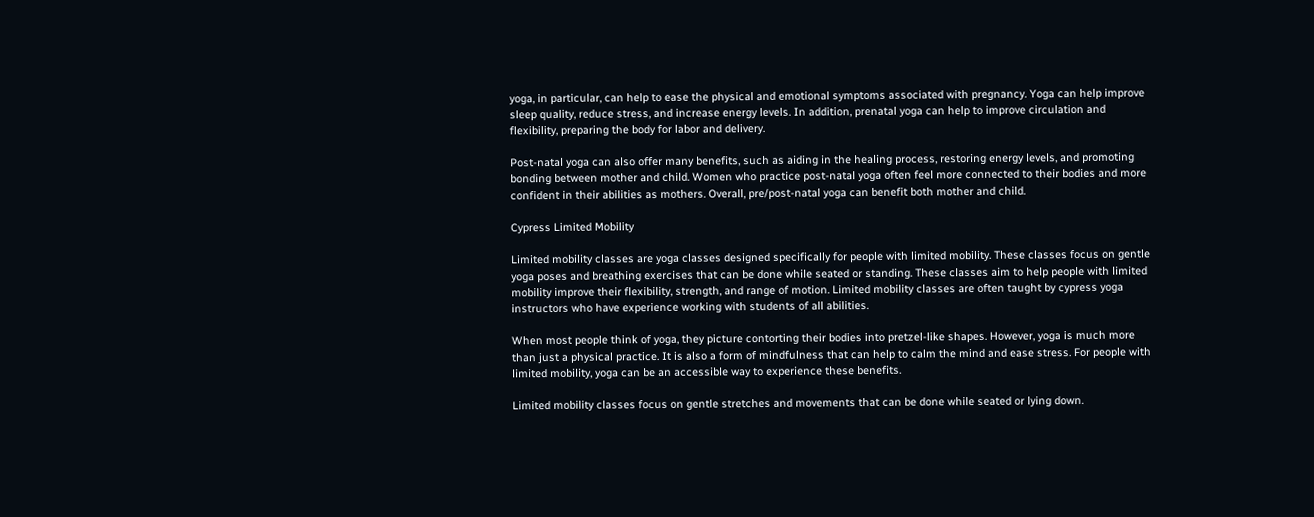yoga, in particular, can help to ease the physical and emotional symptoms associated with pregnancy. Yoga can help improve sleep quality, reduce stress, and increase energy levels. In addition, prenatal yoga can help to improve circulation and flexibility, preparing the body for labor and delivery.

Post-natal yoga can also offer many benefits, such as aiding in the healing process, restoring energy levels, and promoting bonding between mother and child. Women who practice post-natal yoga often feel more connected to their bodies and more confident in their abilities as mothers. Overall, pre/post-natal yoga can benefit both mother and child.

Cypress Limited Mobility

Limited mobility classes are yoga classes designed specifically for people with limited mobility. These classes focus on gentle yoga poses and breathing exercises that can be done while seated or standing. These classes aim to help people with limited mobility improve their flexibility, strength, and range of motion. Limited mobility classes are often taught by cypress yoga instructors who have experience working with students of all abilities.

When most people think of yoga, they picture contorting their bodies into pretzel-like shapes. However, yoga is much more than just a physical practice. It is also a form of mindfulness that can help to calm the mind and ease stress. For people with limited mobility, yoga can be an accessible way to experience these benefits.

Limited mobility classes focus on gentle stretches and movements that can be done while seated or lying down.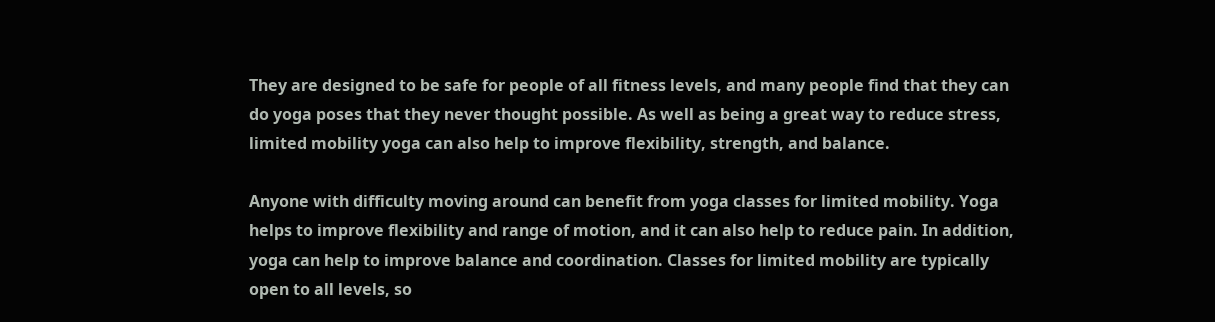They are designed to be safe for people of all fitness levels, and many people find that they can do yoga poses that they never thought possible. As well as being a great way to reduce stress, limited mobility yoga can also help to improve flexibility, strength, and balance.

Anyone with difficulty moving around can benefit from yoga classes for limited mobility. Yoga helps to improve flexibility and range of motion, and it can also help to reduce pain. In addition, yoga can help to improve balance and coordination. Classes for limited mobility are typically open to all levels, so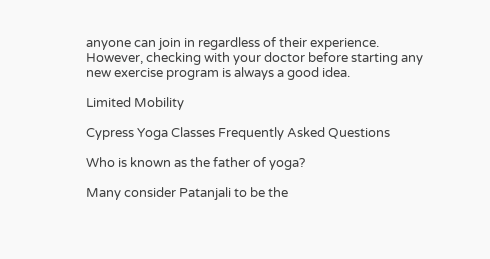anyone can join in regardless of their experience. However, checking with your doctor before starting any new exercise program is always a good idea.

Limited Mobility

Cypress Yoga Classes Frequently Asked Questions

Who is known as the father of yoga?

Many consider Patanjali to be the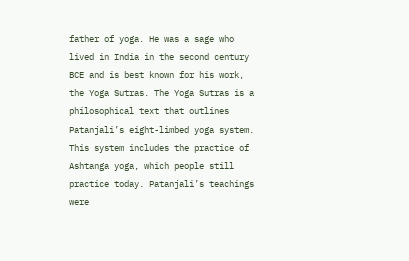father of yoga. He was a sage who lived in India in the second century BCE and is best known for his work, the Yoga Sutras. The Yoga Sutras is a philosophical text that outlines Patanjali’s eight-limbed yoga system. This system includes the practice of Ashtanga yoga, which people still practice today. Patanjali’s teachings were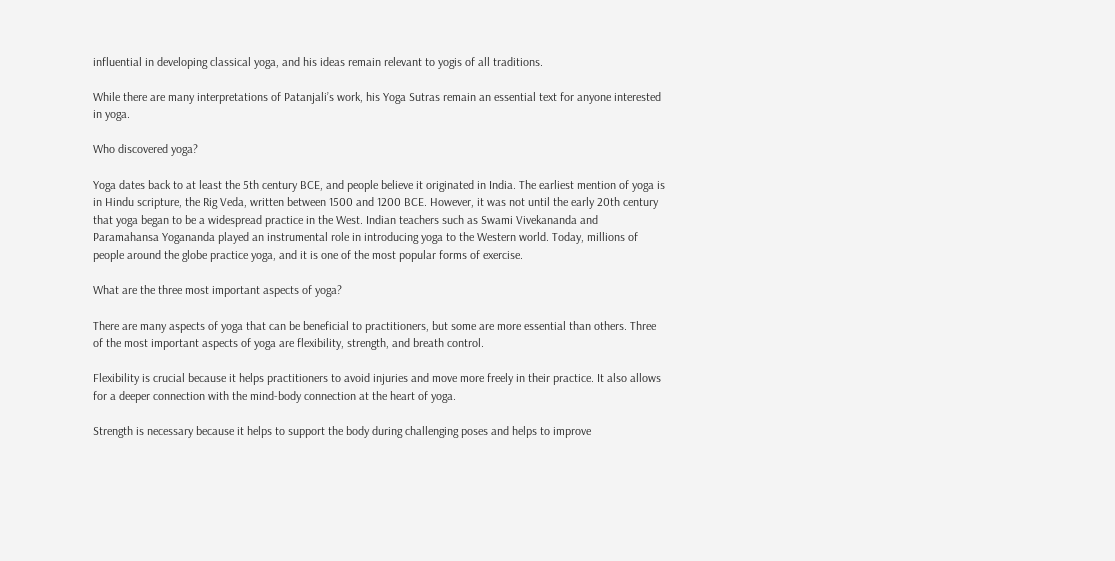influential in developing classical yoga, and his ideas remain relevant to yogis of all traditions.

While there are many interpretations of Patanjali’s work, his Yoga Sutras remain an essential text for anyone interested in yoga.

Who discovered yoga?

Yoga dates back to at least the 5th century BCE, and people believe it originated in India. The earliest mention of yoga is in Hindu scripture, the Rig Veda, written between 1500 and 1200 BCE. However, it was not until the early 20th century that yoga began to be a widespread practice in the West. Indian teachers such as Swami Vivekananda and Paramahansa Yogananda played an instrumental role in introducing yoga to the Western world. Today, millions of people around the globe practice yoga, and it is one of the most popular forms of exercise.

What are the three most important aspects of yoga?

There are many aspects of yoga that can be beneficial to practitioners, but some are more essential than others. Three of the most important aspects of yoga are flexibility, strength, and breath control.

Flexibility is crucial because it helps practitioners to avoid injuries and move more freely in their practice. It also allows for a deeper connection with the mind-body connection at the heart of yoga.

Strength is necessary because it helps to support the body during challenging poses and helps to improve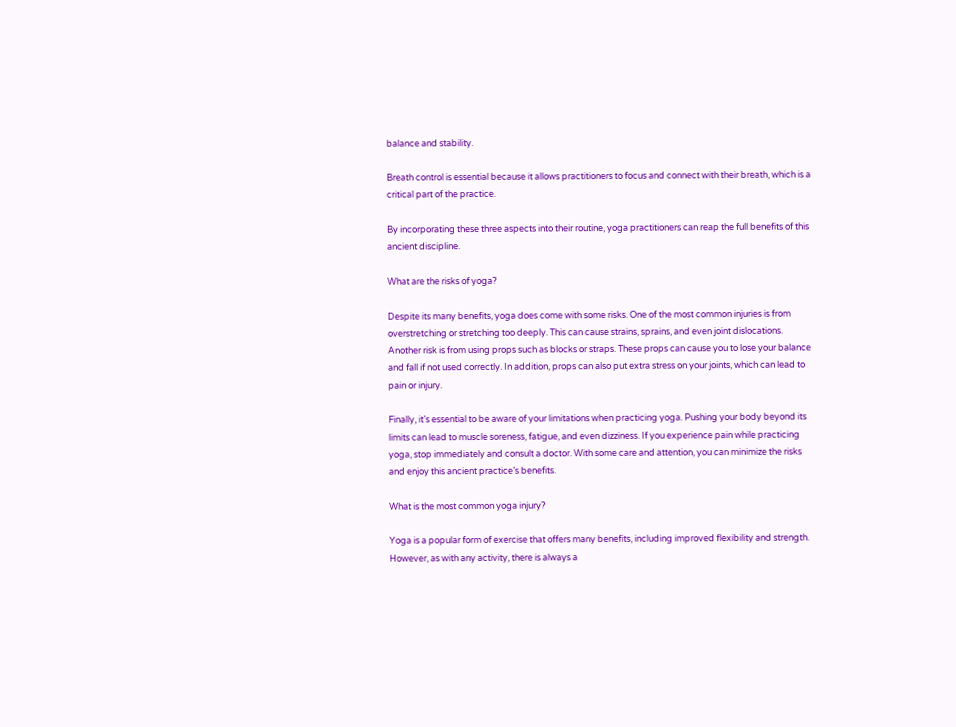balance and stability.

Breath control is essential because it allows practitioners to focus and connect with their breath, which is a critical part of the practice.

By incorporating these three aspects into their routine, yoga practitioners can reap the full benefits of this ancient discipline.

What are the risks of yoga?

Despite its many benefits, yoga does come with some risks. One of the most common injuries is from overstretching or stretching too deeply. This can cause strains, sprains, and even joint dislocations. Another risk is from using props such as blocks or straps. These props can cause you to lose your balance and fall if not used correctly. In addition, props can also put extra stress on your joints, which can lead to pain or injury.

Finally, it’s essential to be aware of your limitations when practicing yoga. Pushing your body beyond its limits can lead to muscle soreness, fatigue, and even dizziness. If you experience pain while practicing yoga, stop immediately and consult a doctor. With some care and attention, you can minimize the risks and enjoy this ancient practice’s benefits.

What is the most common yoga injury?

Yoga is a popular form of exercise that offers many benefits, including improved flexibility and strength. However, as with any activity, there is always a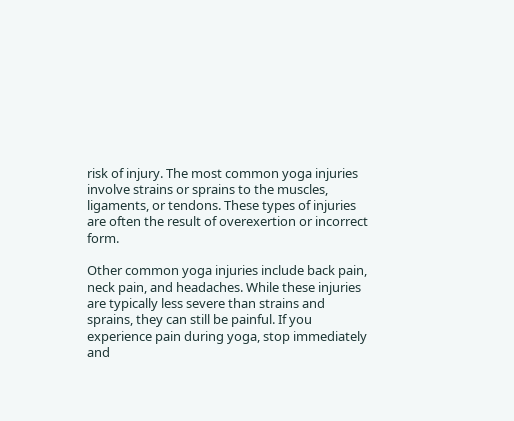risk of injury. The most common yoga injuries involve strains or sprains to the muscles, ligaments, or tendons. These types of injuries are often the result of overexertion or incorrect form.

Other common yoga injuries include back pain, neck pain, and headaches. While these injuries are typically less severe than strains and sprains, they can still be painful. If you experience pain during yoga, stop immediately and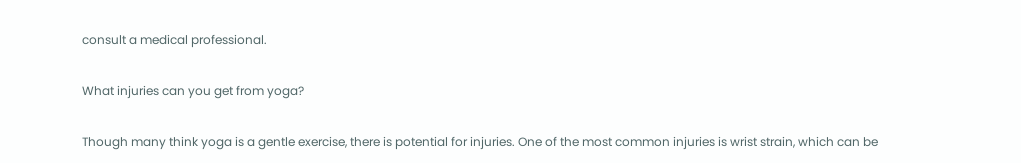consult a medical professional.

What injuries can you get from yoga?

Though many think yoga is a gentle exercise, there is potential for injuries. One of the most common injuries is wrist strain, which can be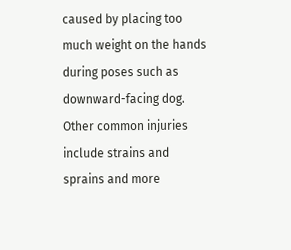caused by placing too much weight on the hands during poses such as downward-facing dog. Other common injuries include strains and sprains and more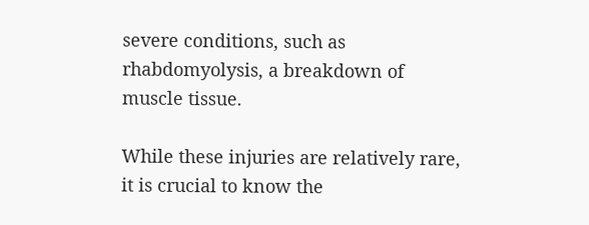severe conditions, such as rhabdomyolysis, a breakdown of muscle tissue.

While these injuries are relatively rare, it is crucial to know the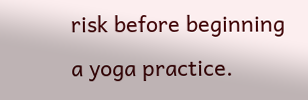risk before beginning a yoga practice.